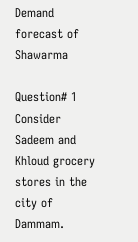Demand forecast of Shawarma

Question# 1
Consider Sadeem and Khloud grocery stores in the city of Dammam.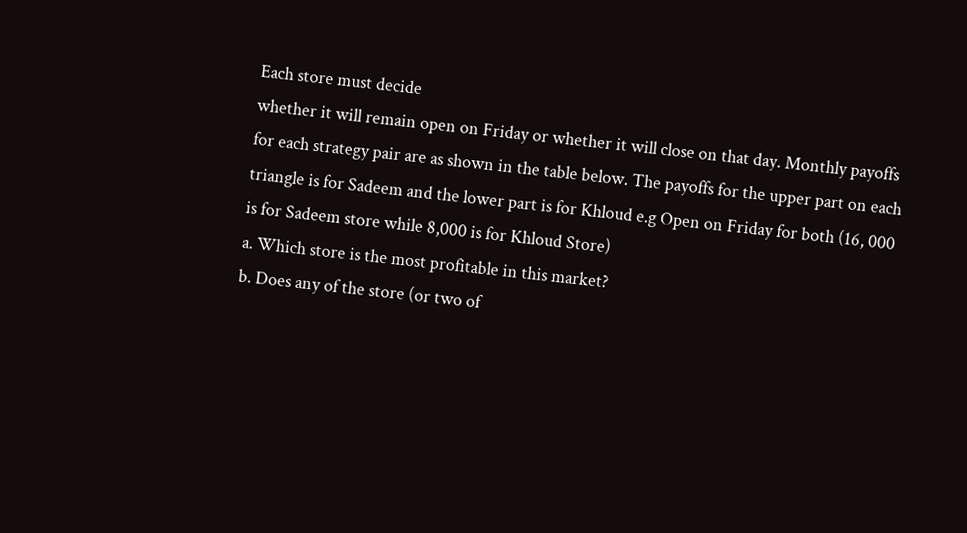Each store must decide
whether it will remain open on Friday or whether it will close on that day. Monthly payoffs
for each strategy pair are as shown in the table below. The payoffs for the upper part on each
triangle is for Sadeem and the lower part is for Khloud e.g Open on Friday for both (16, 000
is for Sadeem store while 8,000 is for Khloud Store)
a. Which store is the most profitable in this market?
b. Does any of the store (or two of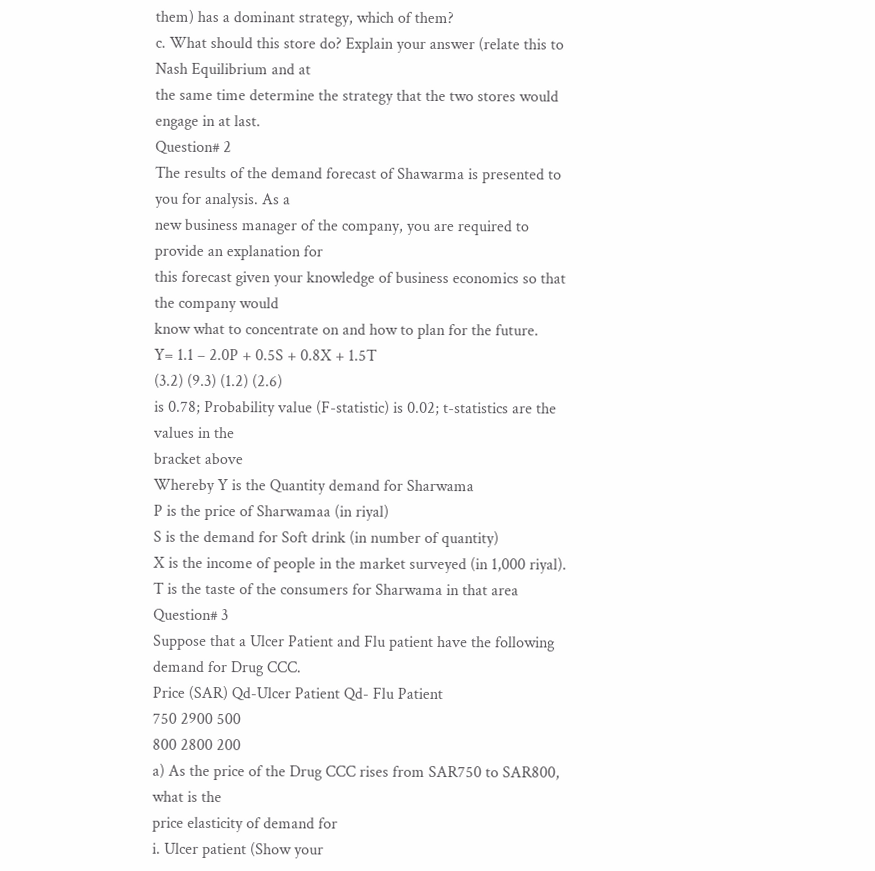them) has a dominant strategy, which of them?
c. What should this store do? Explain your answer (relate this to Nash Equilibrium and at
the same time determine the strategy that the two stores would engage in at last.
Question# 2
The results of the demand forecast of Shawarma is presented to you for analysis. As a
new business manager of the company, you are required to provide an explanation for
this forecast given your knowledge of business economics so that the company would
know what to concentrate on and how to plan for the future.
Y= 1.1 – 2.0P + 0.5S + 0.8X + 1.5T
(3.2) (9.3) (1.2) (2.6)
is 0.78; Probability value (F-statistic) is 0.02; t-statistics are the values in the
bracket above
Whereby Y is the Quantity demand for Sharwama
P is the price of Sharwamaa (in riyal)
S is the demand for Soft drink (in number of quantity)
X is the income of people in the market surveyed (in 1,000 riyal).
T is the taste of the consumers for Sharwama in that area
Question# 3
Suppose that a Ulcer Patient and Flu patient have the following demand for Drug CCC.
Price (SAR) Qd-Ulcer Patient Qd- Flu Patient
750 2900 500
800 2800 200
a) As the price of the Drug CCC rises from SAR750 to SAR800, what is the
price elasticity of demand for
i. Ulcer patient (Show your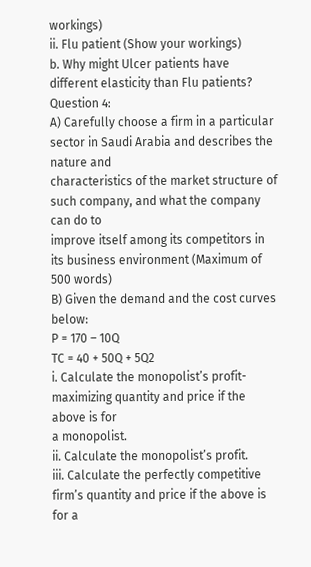workings)
ii. Flu patient (Show your workings)
b. Why might Ulcer patients have different elasticity than Flu patients?
Question 4:
A) Carefully choose a firm in a particular sector in Saudi Arabia and describes the nature and
characteristics of the market structure of such company, and what the company can do to
improve itself among its competitors in its business environment (Maximum of 500 words)
B) Given the demand and the cost curves below:
P = 170 – 10Q
TC = 40 + 50Q + 5Q2
i. Calculate the monopolist’s profit-maximizing quantity and price if the above is for
a monopolist.
ii. Calculate the monopolist’s profit.
iii. Calculate the perfectly competitive firm’s quantity and price if the above is for a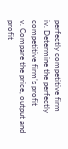perfectly competitive firm
iv. Determine the perfectly competitive firm’s profit
v. Compare the price, output and profit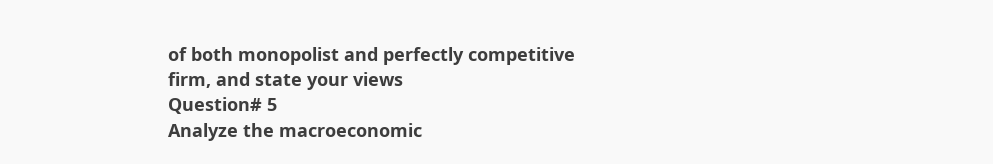of both monopolist and perfectly competitive
firm, and state your views
Question# 5
Analyze the macroeconomic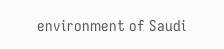environment of Saudi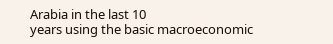Arabia in the last 10
years using the basic macroeconomic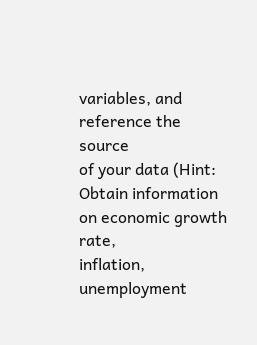variables, and reference the source
of your data (Hint: Obtain information on economic growth rate,
inflation, unemployment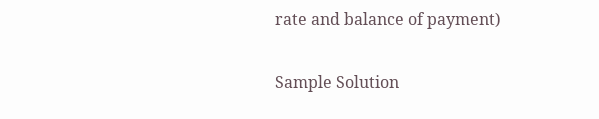rate and balance of payment)

Sample Solution